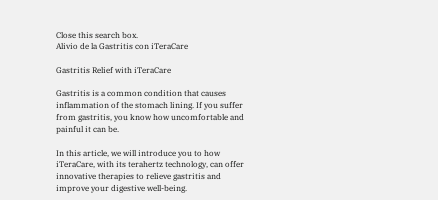Close this search box.
Alivio de la Gastritis con iTeraCare

Gastritis Relief with iTeraCare

Gastritis is a common condition that causes inflammation of the stomach lining. If you suffer from gastritis, you know how uncomfortable and painful it can be.

In this article, we will introduce you to how iTeraCare, with its terahertz technology, can offer innovative therapies to relieve gastritis and improve your digestive well-being.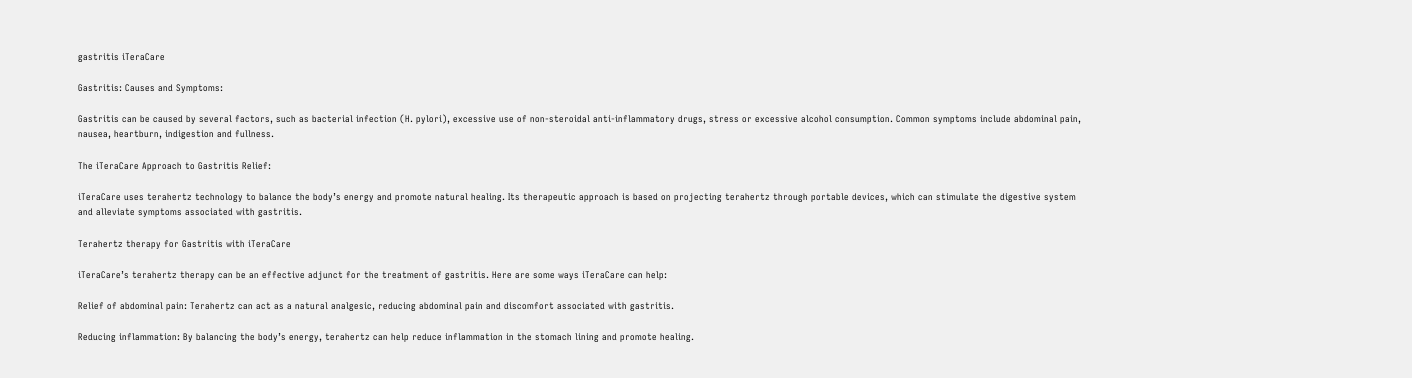gastritis iTeraCare

Gastritis: Causes and Symptoms:

Gastritis can be caused by several factors, such as bacterial infection (H. pylori), excessive use of non-steroidal anti-inflammatory drugs, stress or excessive alcohol consumption. Common symptoms include abdominal pain, nausea, heartburn, indigestion and fullness.

The iTeraCare Approach to Gastritis Relief:

iTeraCare uses terahertz technology to balance the body’s energy and promote natural healing. Its therapeutic approach is based on projecting terahertz through portable devices, which can stimulate the digestive system and alleviate symptoms associated with gastritis.

Terahertz therapy for Gastritis with iTeraCare

iTeraCare’s terahertz therapy can be an effective adjunct for the treatment of gastritis. Here are some ways iTeraCare can help:

Relief of abdominal pain: Terahertz can act as a natural analgesic, reducing abdominal pain and discomfort associated with gastritis.

Reducing inflammation: By balancing the body’s energy, terahertz can help reduce inflammation in the stomach lining and promote healing.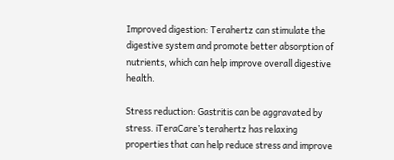Improved digestion: Terahertz can stimulate the digestive system and promote better absorption of nutrients, which can help improve overall digestive health.

Stress reduction: Gastritis can be aggravated by stress. iTeraCare’s terahertz has relaxing properties that can help reduce stress and improve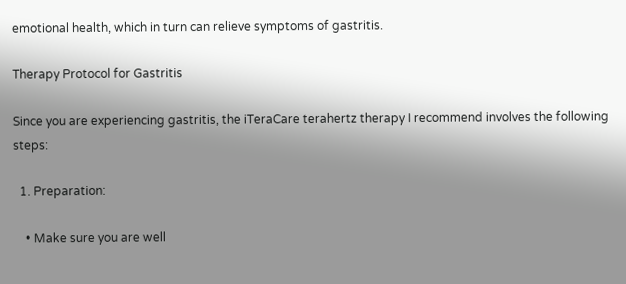emotional health, which in turn can relieve symptoms of gastritis.

Therapy Protocol for Gastritis

Since you are experiencing gastritis, the iTeraCare terahertz therapy I recommend involves the following steps:

  1. Preparation:

    • Make sure you are well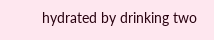hydrated by drinking two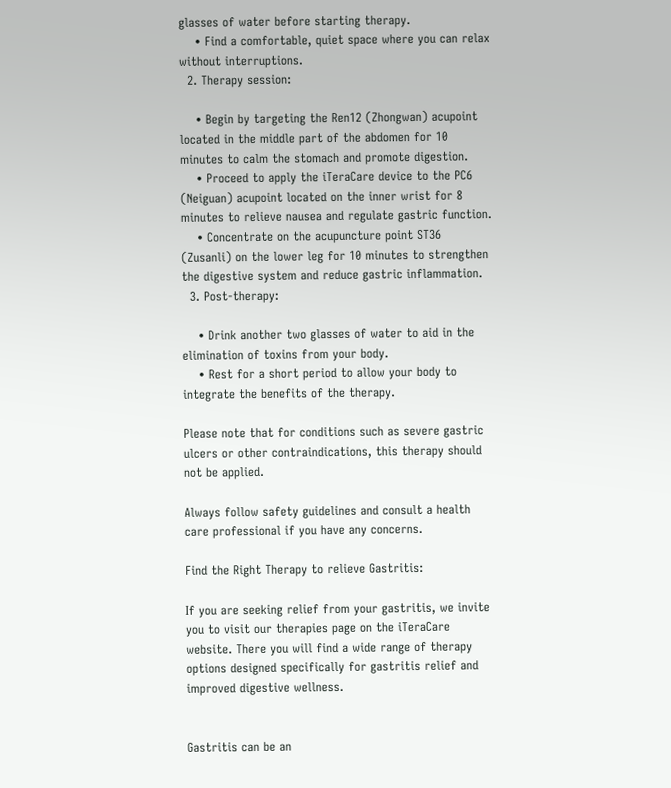glasses of water before starting therapy.
    • Find a comfortable, quiet space where you can relax without interruptions.
  2. Therapy session:

    • Begin by targeting the Ren12 (Zhongwan) acupoint located in the middle part of the abdomen for 10 minutes to calm the stomach and promote digestion.
    • Proceed to apply the iTeraCare device to the PC6 (Neiguan) acupoint located on the inner wrist for 8 minutes to relieve nausea and regulate gastric function.
    • Concentrate on the acupuncture point ST36 (Zusanli) on the lower leg for 10 minutes to strengthen the digestive system and reduce gastric inflammation.
  3. Post-therapy:

    • Drink another two glasses of water to aid in the elimination of toxins from your body.
    • Rest for a short period to allow your body to integrate the benefits of the therapy.

Please note that for conditions such as severe gastric ulcers or other contraindications, this therapy should not be applied.

Always follow safety guidelines and consult a health care professional if you have any concerns.

Find the Right Therapy to relieve Gastritis:

If you are seeking relief from your gastritis, we invite you to visit our therapies page on the iTeraCare website. There you will find a wide range of therapy options designed specifically for gastritis relief and improved digestive wellness.


Gastritis can be an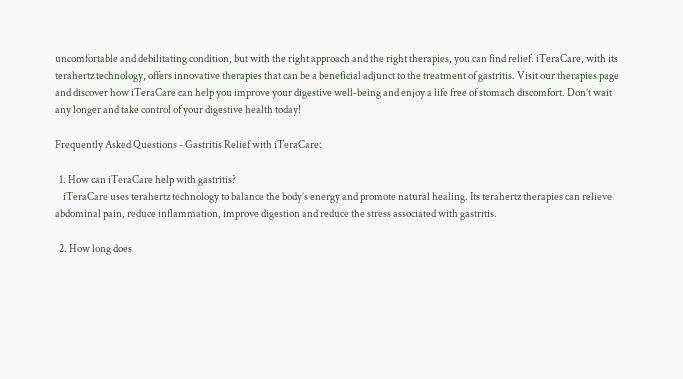uncomfortable and debilitating condition, but with the right approach and the right therapies, you can find relief. iTeraCare, with its terahertz technology, offers innovative therapies that can be a beneficial adjunct to the treatment of gastritis. Visit our therapies page and discover how iTeraCare can help you improve your digestive well-being and enjoy a life free of stomach discomfort. Don’t wait any longer and take control of your digestive health today!

Frequently Asked Questions - Gastritis Relief with iTeraCare:

  1. How can iTeraCare help with gastritis?
    iTeraCare uses terahertz technology to balance the body’s energy and promote natural healing. Its terahertz therapies can relieve abdominal pain, reduce inflammation, improve digestion and reduce the stress associated with gastritis.

  2. How long does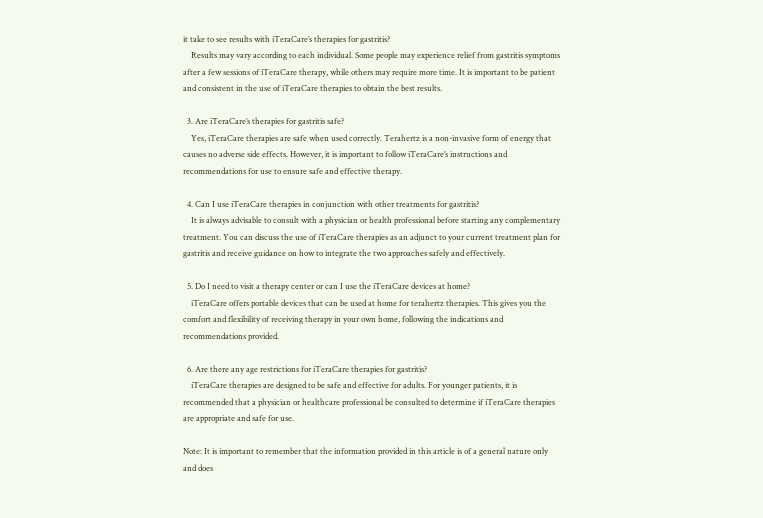it take to see results with iTeraCare’s therapies for gastritis?
    Results may vary according to each individual. Some people may experience relief from gastritis symptoms after a few sessions of iTeraCare therapy, while others may require more time. It is important to be patient and consistent in the use of iTeraCare therapies to obtain the best results.

  3. Are iTeraCare’s therapies for gastritis safe?
    Yes, iTeraCare therapies are safe when used correctly. Terahertz is a non-invasive form of energy that causes no adverse side effects. However, it is important to follow iTeraCare’s instructions and recommendations for use to ensure safe and effective therapy.

  4. Can I use iTeraCare therapies in conjunction with other treatments for gastritis?
    It is always advisable to consult with a physician or health professional before starting any complementary treatment. You can discuss the use of iTeraCare therapies as an adjunct to your current treatment plan for gastritis and receive guidance on how to integrate the two approaches safely and effectively.

  5. Do I need to visit a therapy center or can I use the iTeraCare devices at home?
    iTeraCare offers portable devices that can be used at home for terahertz therapies. This gives you the comfort and flexibility of receiving therapy in your own home, following the indications and recommendations provided.

  6. Are there any age restrictions for iTeraCare therapies for gastritis?
    iTeraCare therapies are designed to be safe and effective for adults. For younger patients, it is recommended that a physician or healthcare professional be consulted to determine if iTeraCare therapies are appropriate and safe for use.

Note: It is important to remember that the information provided in this article is of a general nature only and does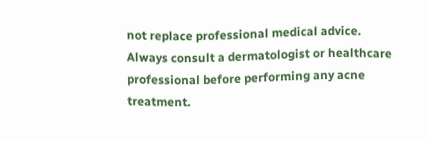not replace professional medical advice. Always consult a dermatologist or healthcare professional before performing any acne treatment.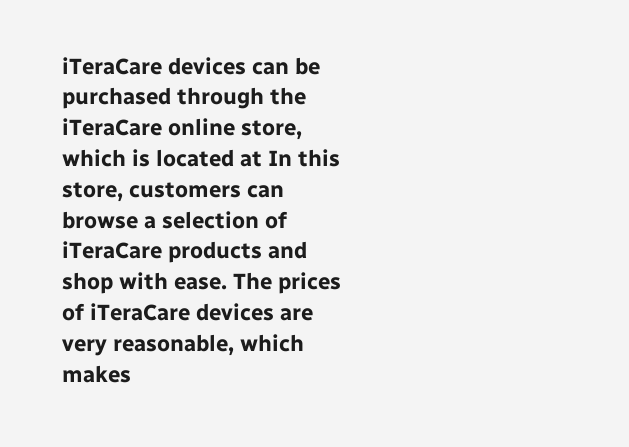iTeraCare devices can be purchased through the iTeraCare online store, which is located at In this store, customers can browse a selection of iTeraCare products and shop with ease. The prices of iTeraCare devices are very reasonable, which makes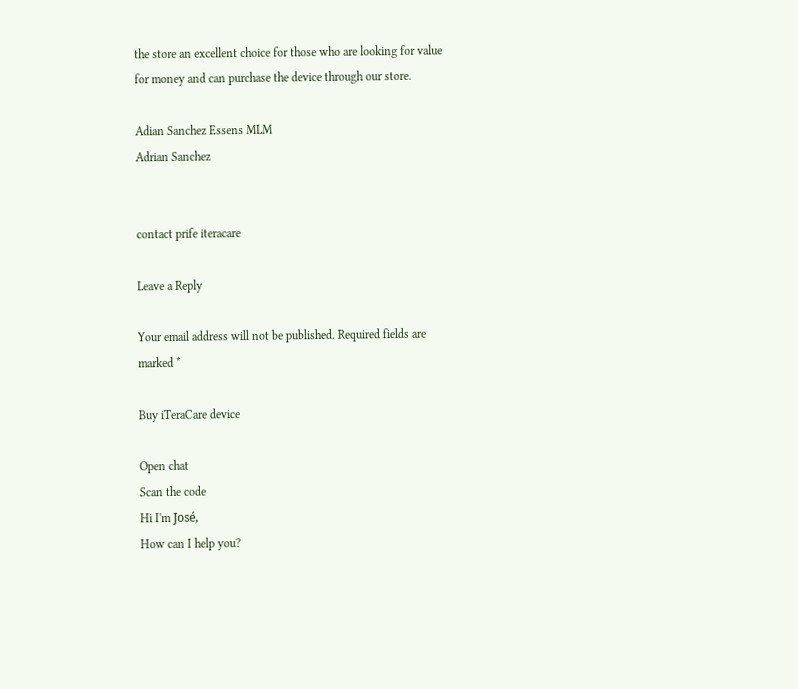the store an excellent choice for those who are looking for value for money and can purchase the device through our store.

Adian Sanchez Essens MLM
Adrian Sanchez


contact prife iteracare

Leave a Reply

Your email address will not be published. Required fields are marked *

Buy iTeraCare device

Open chat
Scan the code
Hi I'm José,
How can I help you?